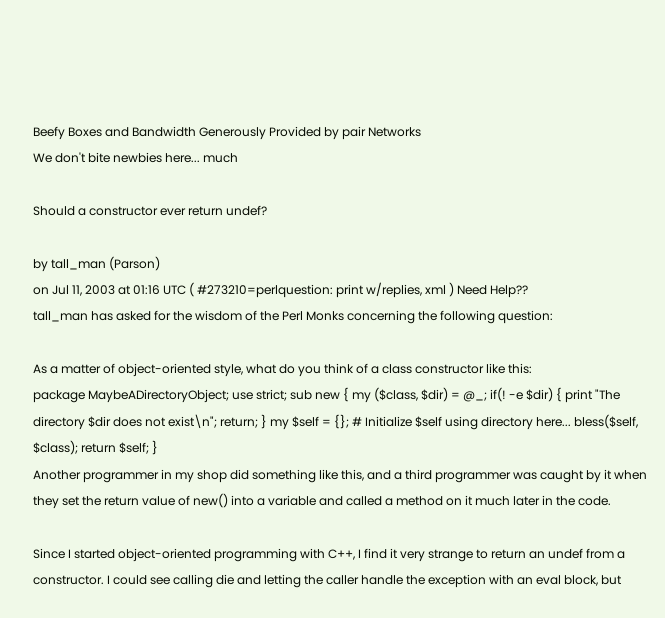Beefy Boxes and Bandwidth Generously Provided by pair Networks
We don't bite newbies here... much

Should a constructor ever return undef?

by tall_man (Parson)
on Jul 11, 2003 at 01:16 UTC ( #273210=perlquestion: print w/replies, xml ) Need Help??
tall_man has asked for the wisdom of the Perl Monks concerning the following question:

As a matter of object-oriented style, what do you think of a class constructor like this:
package MaybeADirectoryObject; use strict; sub new { my ($class, $dir) = @_; if(! -e $dir) { print "The directory $dir does not exist\n"; return; } my $self = {}; # Initialize $self using directory here... bless($self, $class); return $self; }
Another programmer in my shop did something like this, and a third programmer was caught by it when they set the return value of new() into a variable and called a method on it much later in the code.

Since I started object-oriented programming with C++, I find it very strange to return an undef from a constructor. I could see calling die and letting the caller handle the exception with an eval block, but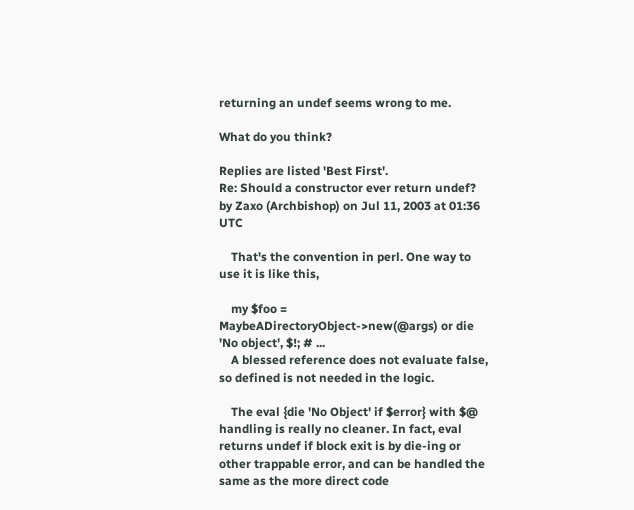returning an undef seems wrong to me.

What do you think?

Replies are listed 'Best First'.
Re: Should a constructor ever return undef?
by Zaxo (Archbishop) on Jul 11, 2003 at 01:36 UTC

    That's the convention in perl. One way to use it is like this,

    my $foo = MaybeADirectoryObject->new(@args) or die 'No object', $!; # ...
    A blessed reference does not evaluate false, so defined is not needed in the logic.

    The eval {die 'No Object' if $error} with $@ handling is really no cleaner. In fact, eval returns undef if block exit is by die-ing or other trappable error, and can be handled the same as the more direct code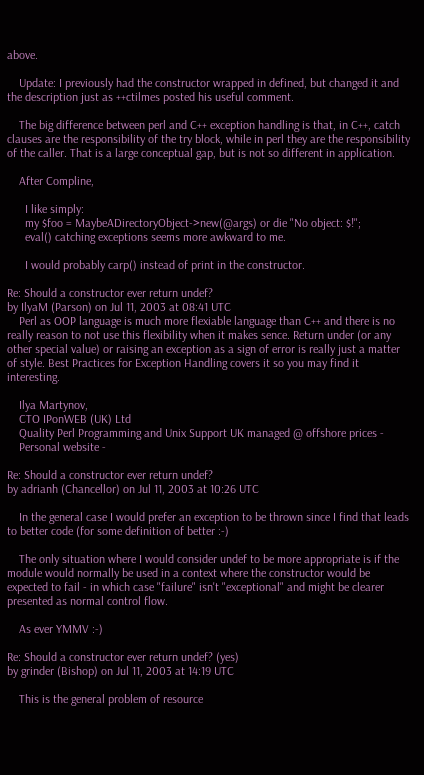above.

    Update: I previously had the constructor wrapped in defined, but changed it and the description just as ++ctilmes posted his useful comment.

    The big difference between perl and C++ exception handling is that, in C++, catch clauses are the responsibility of the try block, while in perl they are the responsibility of the caller. That is a large conceptual gap, but is not so different in application.

    After Compline,

      I like simply:
      my $foo = MaybeADirectoryObject->new(@args) or die "No object: $!";
      eval() catching exceptions seems more awkward to me.

      I would probably carp() instead of print in the constructor.

Re: Should a constructor ever return undef?
by IlyaM (Parson) on Jul 11, 2003 at 08:41 UTC
    Perl as OOP language is much more flexiable language than C++ and there is no really reason to not use this flexibility when it makes sence. Return under (or any other special value) or raising an exception as a sign of error is really just a matter of style. Best Practices for Exception Handling covers it so you may find it interesting.

    Ilya Martynov,
    CTO IPonWEB (UK) Ltd
    Quality Perl Programming and Unix Support UK managed @ offshore prices -
    Personal website -

Re: Should a constructor ever return undef?
by adrianh (Chancellor) on Jul 11, 2003 at 10:26 UTC

    In the general case I would prefer an exception to be thrown since I find that leads to better code (for some definition of better :-)

    The only situation where I would consider undef to be more appropriate is if the module would normally be used in a context where the constructor would be expected to fail - in which case "failure" isn't "exceptional" and might be clearer presented as normal control flow.

    As ever YMMV :-)

Re: Should a constructor ever return undef? (yes)
by grinder (Bishop) on Jul 11, 2003 at 14:19 UTC

    This is the general problem of resource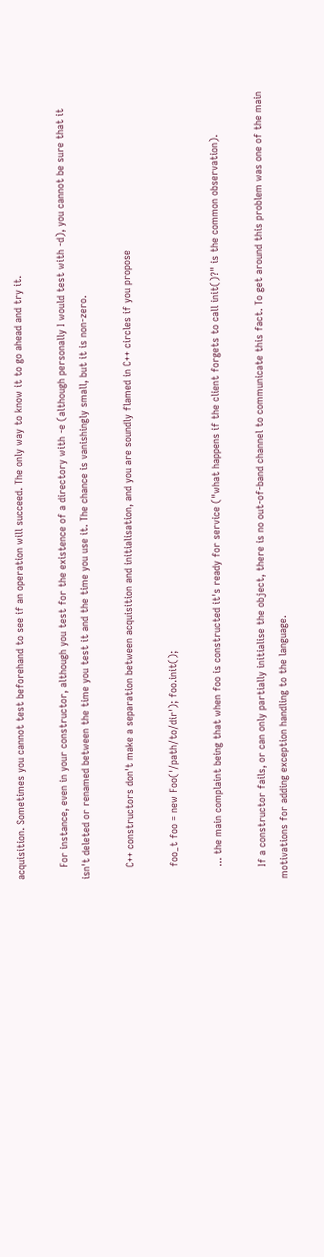acquisition. Sometimes you cannot test beforehand to see if an operation will succeed. The only way to know it to go ahead and try it.

    For instance, even in your constructor, although you test for the existence of a directory with -e (although personally I would test with -d), you cannot be sure that it isn't deleted or renamed between the time you test it and the time you use it. The chance is vanishingly small, but it is non-zero.

    C++ constructors don't make a separation between acquisition and initialisation, and you are soundly flamed in C++ circles if you propose

    foo_t foo = new Foo('/path/to/dir'); foo.init();

    ... the main complaint being that when foo is constructed it's ready for service ("what happens if the client forgets to call init()?" is the common observation).

    If a constructor fails, or can only partially initialise the object, there is no out-of-band channel to communicate this fact. To get around this problem was one of the main motivations for adding exception handling to the language.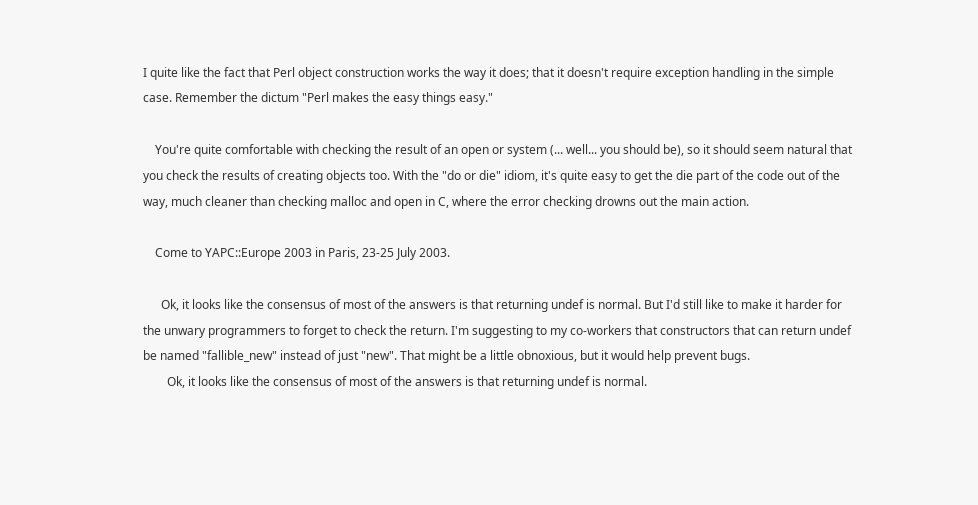I quite like the fact that Perl object construction works the way it does; that it doesn't require exception handling in the simple case. Remember the dictum "Perl makes the easy things easy."

    You're quite comfortable with checking the result of an open or system (... well... you should be), so it should seem natural that you check the results of creating objects too. With the "do or die" idiom, it's quite easy to get the die part of the code out of the way, much cleaner than checking malloc and open in C, where the error checking drowns out the main action.

    Come to YAPC::Europe 2003 in Paris, 23-25 July 2003.

      Ok, it looks like the consensus of most of the answers is that returning undef is normal. But I'd still like to make it harder for the unwary programmers to forget to check the return. I'm suggesting to my co-workers that constructors that can return undef be named "fallible_new" instead of just "new". That might be a little obnoxious, but it would help prevent bugs.
        Ok, it looks like the consensus of most of the answers is that returning undef is normal.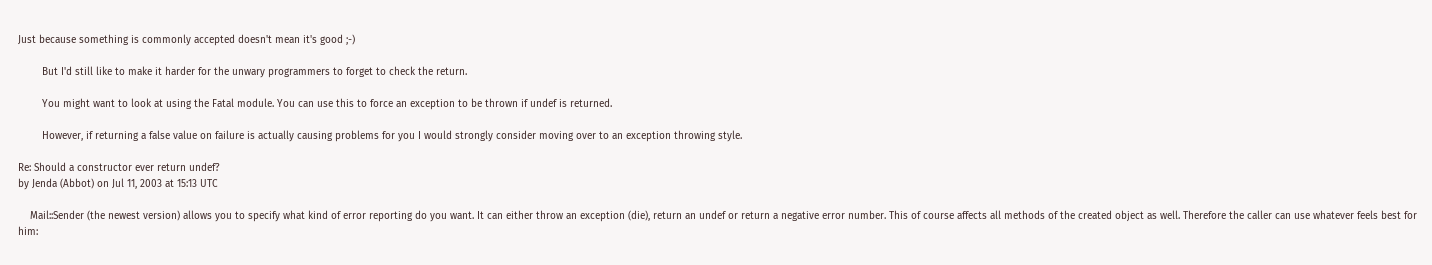Just because something is commonly accepted doesn't mean it's good ;-)

        But I'd still like to make it harder for the unwary programmers to forget to check the return.

        You might want to look at using the Fatal module. You can use this to force an exception to be thrown if undef is returned.

        However, if returning a false value on failure is actually causing problems for you I would strongly consider moving over to an exception throwing style.

Re: Should a constructor ever return undef?
by Jenda (Abbot) on Jul 11, 2003 at 15:13 UTC

    Mail::Sender (the newest version) allows you to specify what kind of error reporting do you want. It can either throw an exception (die), return an undef or return a negative error number. This of course affects all methods of the created object as well. Therefore the caller can use whatever feels best for him: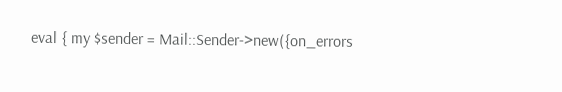eval { my $sender = Mail::Sender->new({on_errors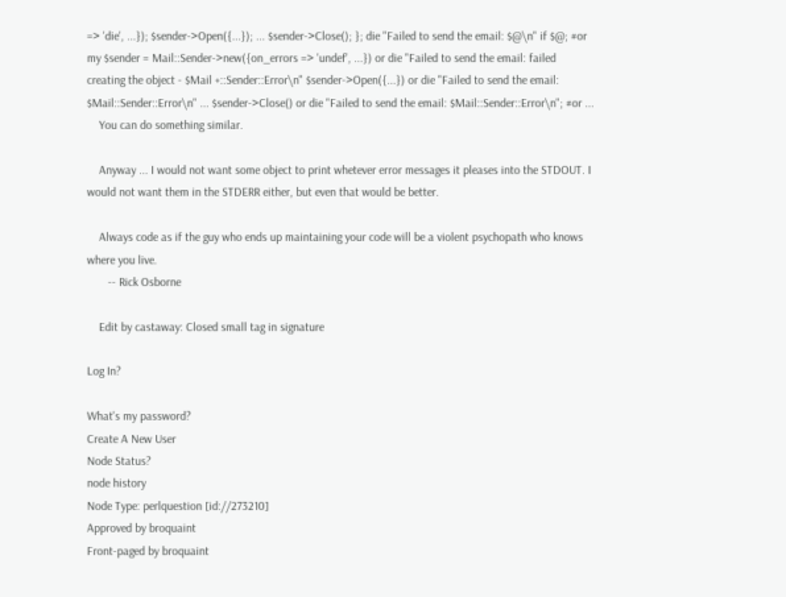=> 'die', ...}); $sender->Open({...}); ... $sender->Close(); }; die "Failed to send the email: $@\n" if $@; #or my $sender = Mail::Sender->new({on_errors => 'undef', ...}) or die "Failed to send the email: failed creating the object - $Mail +::Sender::Error\n" $sender->Open({...}) or die "Failed to send the email: $Mail::Sender::Error\n" ... $sender->Close() or die "Failed to send the email: $Mail::Sender::Error\n"; #or ...
    You can do something similar.

    Anyway ... I would not want some object to print whetever error messages it pleases into the STDOUT. I would not want them in the STDERR either, but even that would be better.

    Always code as if the guy who ends up maintaining your code will be a violent psychopath who knows where you live.
       -- Rick Osborne

    Edit by castaway: Closed small tag in signature

Log In?

What's my password?
Create A New User
Node Status?
node history
Node Type: perlquestion [id://273210]
Approved by broquaint
Front-paged by broquaint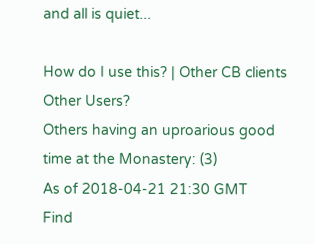and all is quiet...

How do I use this? | Other CB clients
Other Users?
Others having an uproarious good time at the Monastery: (3)
As of 2018-04-21 21:30 GMT
Find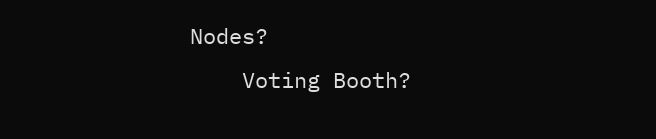Nodes?
    Voting Booth?